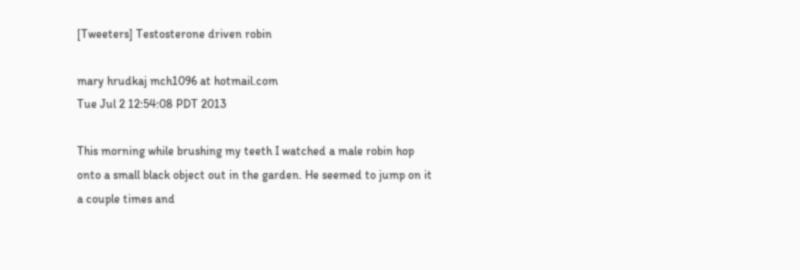[Tweeters] Testosterone driven robin

mary hrudkaj mch1096 at hotmail.com
Tue Jul 2 12:54:08 PDT 2013

This morning while brushing my teeth I watched a male robin hop onto a small black object out in the garden. He seemed to jump on it a couple times and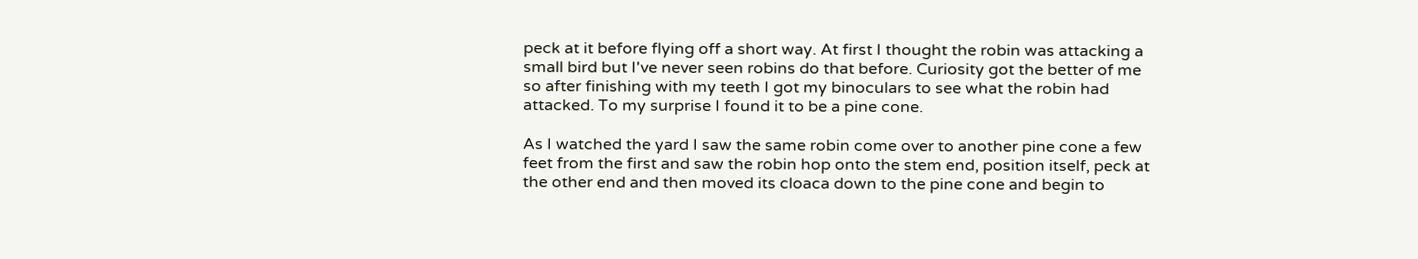peck at it before flying off a short way. At first I thought the robin was attacking a small bird but I've never seen robins do that before. Curiosity got the better of me so after finishing with my teeth I got my binoculars to see what the robin had attacked. To my surprise I found it to be a pine cone.

As I watched the yard I saw the same robin come over to another pine cone a few feet from the first and saw the robin hop onto the stem end, position itself, peck at the other end and then moved its cloaca down to the pine cone and begin to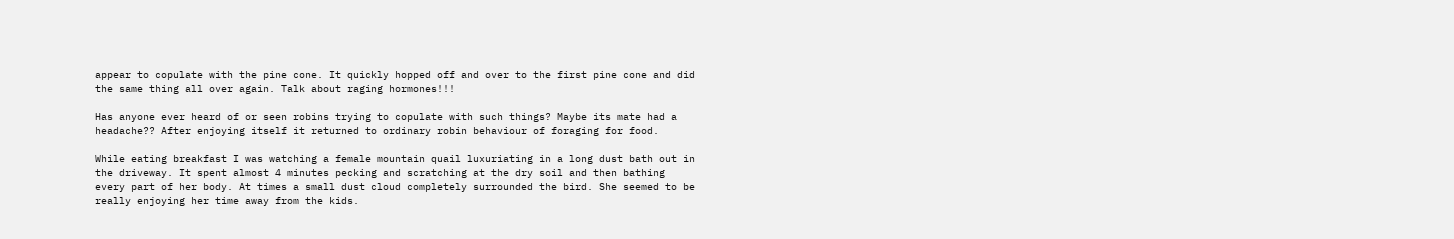appear to copulate with the pine cone. It quickly hopped off and over to the first pine cone and did the same thing all over again. Talk about raging hormones!!!

Has anyone ever heard of or seen robins trying to copulate with such things? Maybe its mate had a headache?? After enjoying itself it returned to ordinary robin behaviour of foraging for food.

While eating breakfast I was watching a female mountain quail luxuriating in a long dust bath out in the driveway. It spent almost 4 minutes pecking and scratching at the dry soil and then bathing every part of her body. At times a small dust cloud completely surrounded the bird. She seemed to be really enjoying her time away from the kids.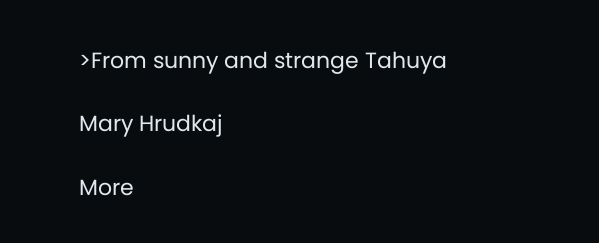>From sunny and strange Tahuya

Mary Hrudkaj

More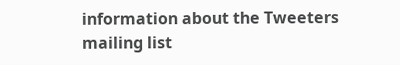information about the Tweeters mailing list